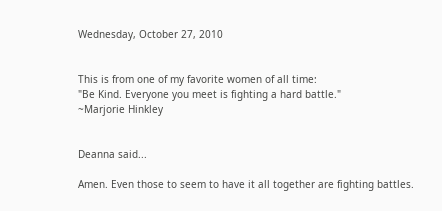Wednesday, October 27, 2010


This is from one of my favorite women of all time:
"Be Kind. Everyone you meet is fighting a hard battle."
~Marjorie Hinkley


Deanna said...

Amen. Even those to seem to have it all together are fighting battles.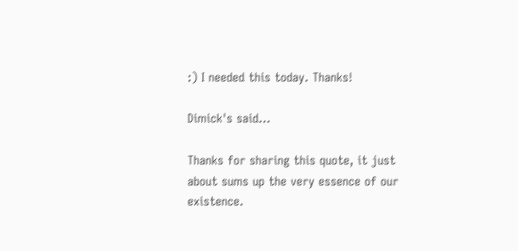:) I needed this today. Thanks!

Dimick's said...

Thanks for sharing this quote, it just about sums up the very essence of our existence.